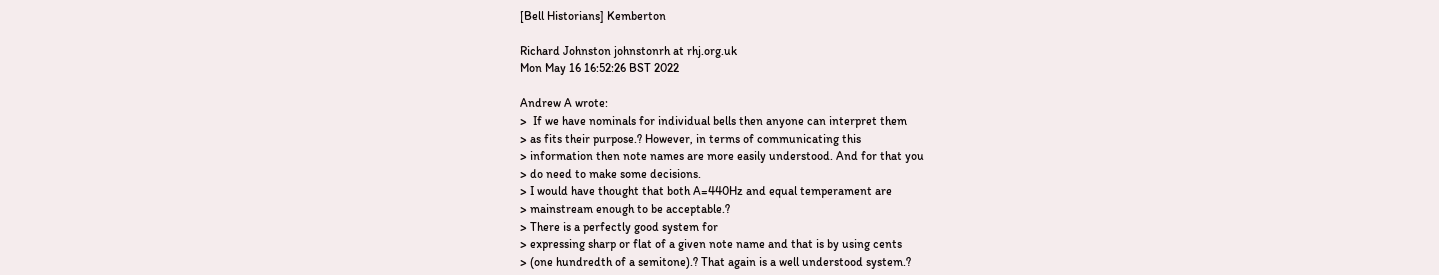[Bell Historians] Kemberton

Richard Johnston johnstonrh at rhj.org.uk
Mon May 16 16:52:26 BST 2022

Andrew A wrote:
>  If we have nominals for individual bells then anyone can interpret them
> as fits their purpose.? However, in terms of communicating this
> information then note names are more easily understood. And for that you
> do need to make some decisions.
> I would have thought that both A=440Hz and equal temperament are
> mainstream enough to be acceptable.?
> There is a perfectly good system for
> expressing sharp or flat of a given note name and that is by using cents
> (one hundredth of a semitone).? That again is a well understood system.?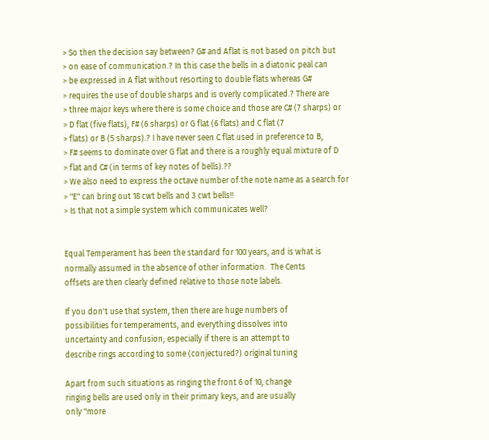> So then the decision say between? G# and Aflat is not based on pitch but
> on ease of communication.? In this case the bells in a diatonic peal can
> be expressed in A flat without resorting to double flats whereas G#
> requires the use of double sharps and is overly complicated.? There are
> three major keys where there is some choice and those are C# (7 sharps) or
> D flat (five flats), F# (6 sharps) or G flat (6 flats) and C flat (7
> flats) or B (5 sharps).? I have never seen C flat used in preference to B,
> F# seems to dominate over G flat and there is a roughly equal mixture of D
> flat and C# (in terms of key notes of bells).??
> We also need to express the octave number of the note name as a search for
> "E" can bring out 18 cwt bells and 3 cwt bells!!
> Is that not a simple system which communicates well?


Equal Temperament has been the standard for 100 years, and is what is
normally assumed in the absence of other information.  The Cents
offsets are then clearly defined relative to those note labels.

If you don't use that system, then there are huge numbers of
possibilities for temperaments, and everything dissolves into
uncertainty and confusion, especially if there is an attempt to
describe rings according to some (conjectured?) original tuning

Apart from such situations as ringing the front 6 of 10, change
ringing bells are used only in their primary keys, and are usually
only "more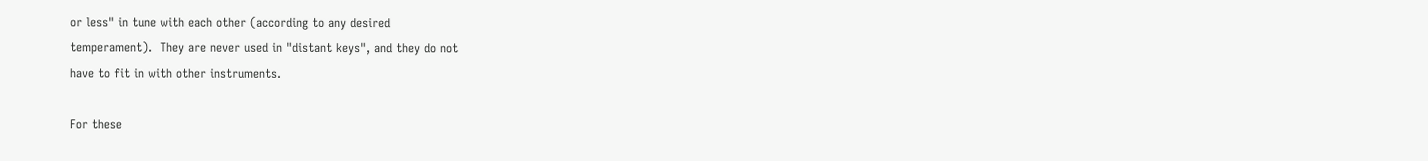or less" in tune with each other (according to any desired
temperament).  They are never used in "distant keys", and they do not
have to fit in with other instruments.

For these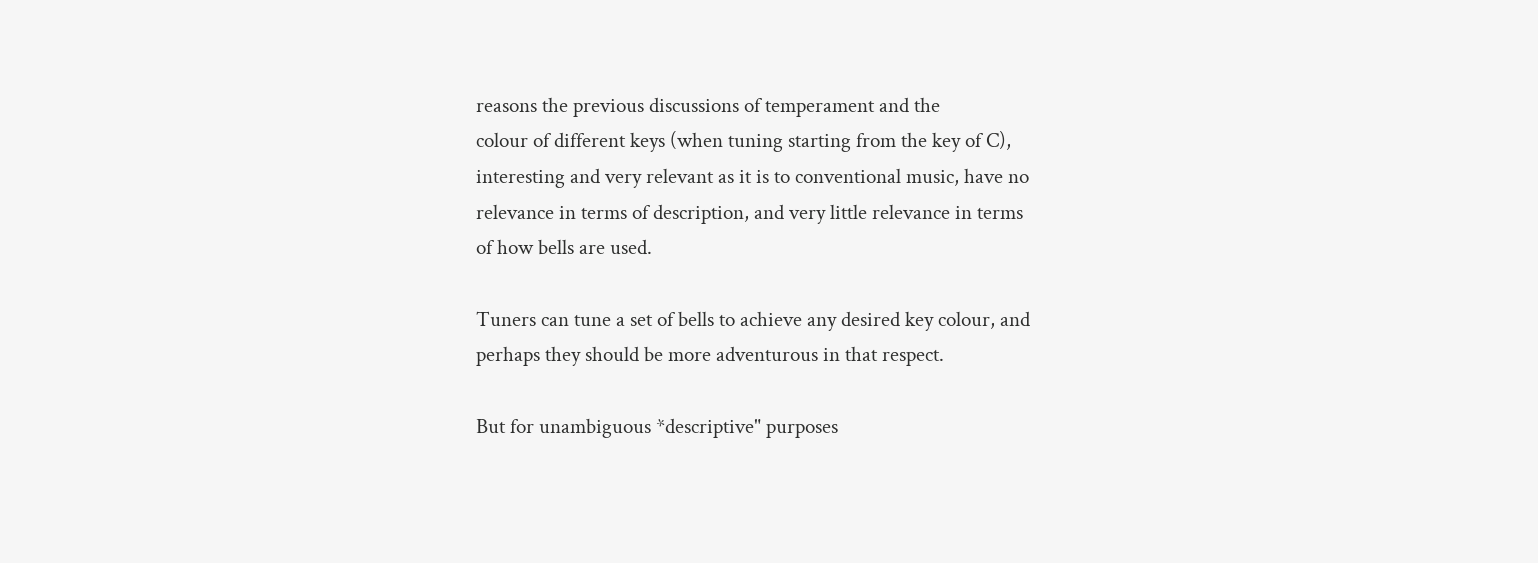reasons the previous discussions of temperament and the
colour of different keys (when tuning starting from the key of C),
interesting and very relevant as it is to conventional music, have no
relevance in terms of description, and very little relevance in terms
of how bells are used.

Tuners can tune a set of bells to achieve any desired key colour, and
perhaps they should be more adventurous in that respect.

But for unambiguous *descriptive" purposes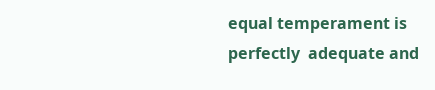equal temperament is
perfectly  adequate and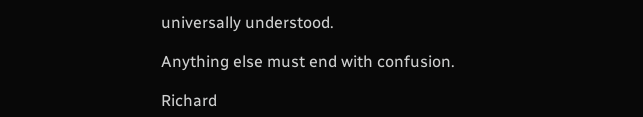universally understood.

Anything else must end with confusion.

Richard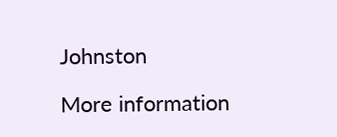Johnston

More information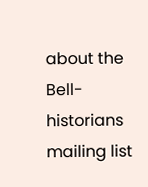about the Bell-historians mailing list